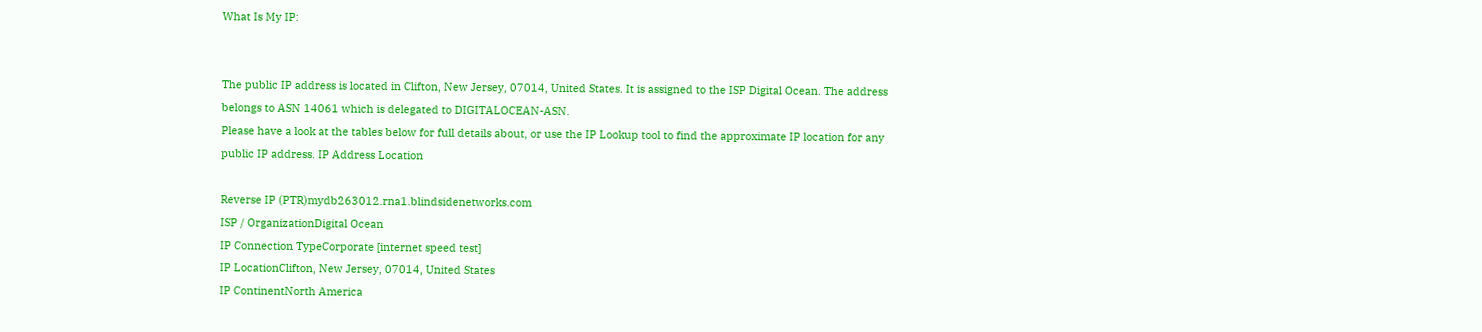What Is My IP:


The public IP address is located in Clifton, New Jersey, 07014, United States. It is assigned to the ISP Digital Ocean. The address belongs to ASN 14061 which is delegated to DIGITALOCEAN-ASN.
Please have a look at the tables below for full details about, or use the IP Lookup tool to find the approximate IP location for any public IP address. IP Address Location

Reverse IP (PTR)mydb263012.rna1.blindsidenetworks.com
ISP / OrganizationDigital Ocean
IP Connection TypeCorporate [internet speed test]
IP LocationClifton, New Jersey, 07014, United States
IP ContinentNorth America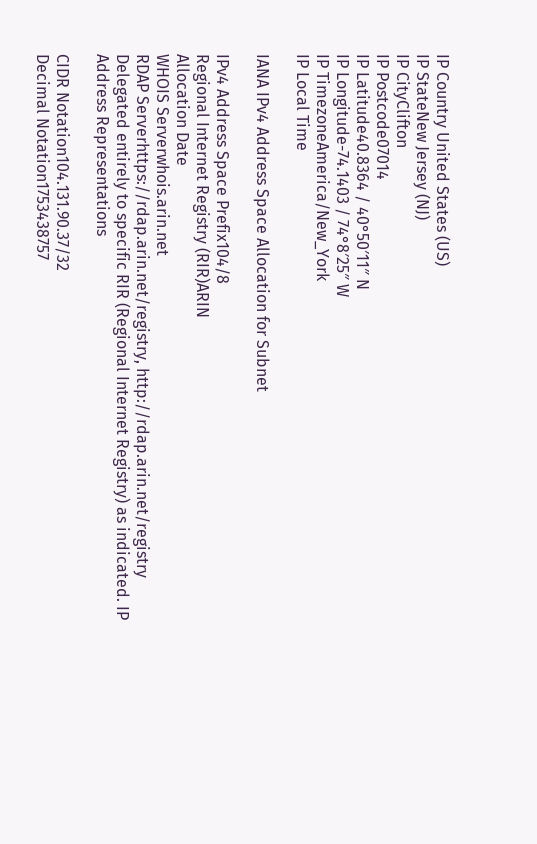IP Country United States (US)
IP StateNew Jersey (NJ)
IP CityClifton
IP Postcode07014
IP Latitude40.8364 / 40°50′11″ N
IP Longitude-74.1403 / 74°8′25″ W
IP TimezoneAmerica/New_York
IP Local Time

IANA IPv4 Address Space Allocation for Subnet

IPv4 Address Space Prefix104/8
Regional Internet Registry (RIR)ARIN
Allocation Date
WHOIS Serverwhois.arin.net
RDAP Serverhttps://rdap.arin.net/registry, http://rdap.arin.net/registry
Delegated entirely to specific RIR (Regional Internet Registry) as indicated. IP Address Representations

CIDR Notation104.131.90.37/32
Decimal Notation1753438757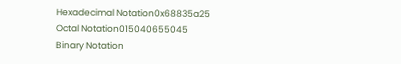Hexadecimal Notation0x68835a25
Octal Notation015040655045
Binary Notation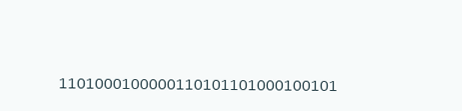1101000100000110101101000100101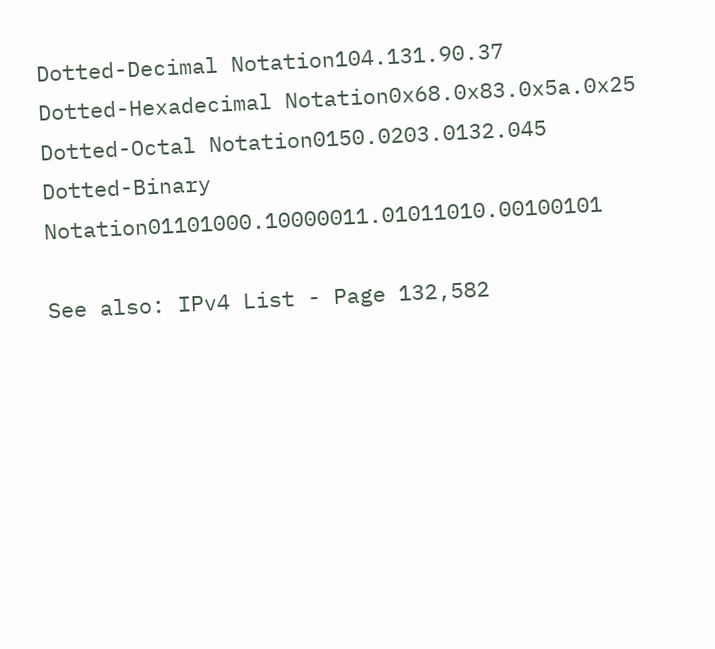Dotted-Decimal Notation104.131.90.37
Dotted-Hexadecimal Notation0x68.0x83.0x5a.0x25
Dotted-Octal Notation0150.0203.0132.045
Dotted-Binary Notation01101000.10000011.01011010.00100101

See also: IPv4 List - Page 132,582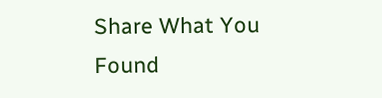Share What You Found